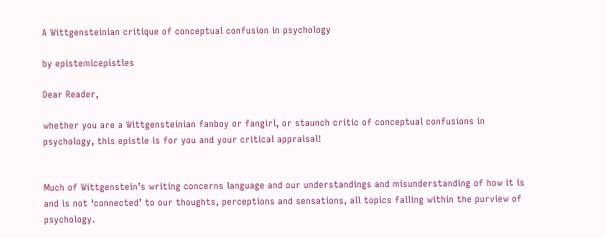A Wittgensteinian critique of conceptual confusion in psychology

by epistemicepistles

Dear Reader,

whether you are a Wittgensteinian fanboy or fangirl, or staunch critic of conceptual confusions in psychology, this epistle is for you and your critical appraisal!


Much of Wittgenstein’s writing concerns language and our understandings and misunderstanding of how it is and is not ‘connected’ to our thoughts, perceptions and sensations, all topics falling within the purview of psychology.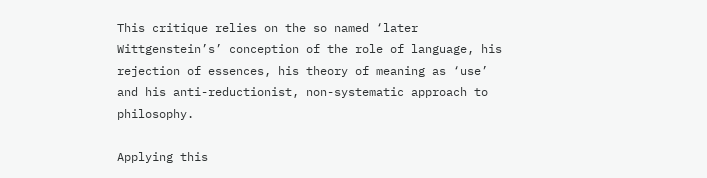This critique relies on the so named ‘later Wittgenstein’s’ conception of the role of language, his rejection of essences, his theory of meaning as ‘use’ and his anti-reductionist, non-systematic approach to philosophy.

Applying this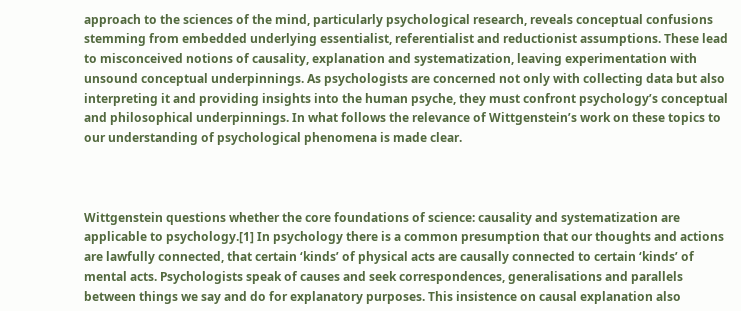approach to the sciences of the mind, particularly psychological research, reveals conceptual confusions stemming from embedded underlying essentialist, referentialist and reductionist assumptions. These lead to misconceived notions of causality, explanation and systematization, leaving experimentation with unsound conceptual underpinnings. As psychologists are concerned not only with collecting data but also interpreting it and providing insights into the human psyche, they must confront psychology’s conceptual and philosophical underpinnings. In what follows the relevance of Wittgenstein’s work on these topics to our understanding of psychological phenomena is made clear.



Wittgenstein questions whether the core foundations of science: causality and systematization are applicable to psychology.[1] In psychology there is a common presumption that our thoughts and actions are lawfully connected, that certain ‘kinds’ of physical acts are causally connected to certain ‘kinds’ of mental acts. Psychologists speak of causes and seek correspondences, generalisations and parallels between things we say and do for explanatory purposes. This insistence on causal explanation also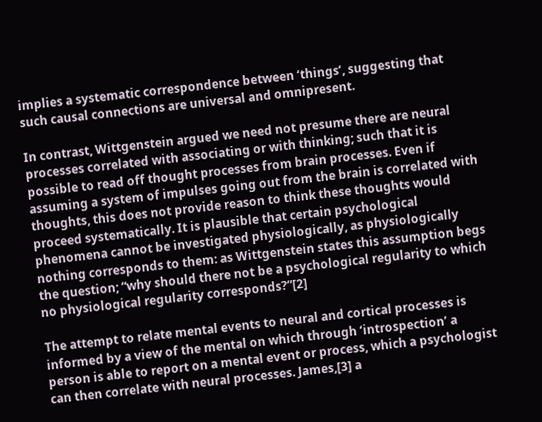implies a systematic correspondence between ‘things’, suggesting that such causal connections are universal and omnipresent.

In contrast, Wittgenstein argued we need not presume there are neural processes correlated with associating or with thinking; such that it is possible to read off thought processes from brain processes. Even if assuming a system of impulses going out from the brain is correlated with thoughts, this does not provide reason to think these thoughts would proceed systematically. It is plausible that certain psychological phenomena cannot be investigated physiologically, as physiologically nothing corresponds to them: as Wittgenstein states this assumption begs the question; “why should there not be a psychological regularity to which no physiological regularity corresponds?”[2]

The attempt to relate mental events to neural and cortical processes is informed by a view of the mental on which through ‘introspection’ a person is able to report on a mental event or process, which a psychologist can then correlate with neural processes. James,[3] a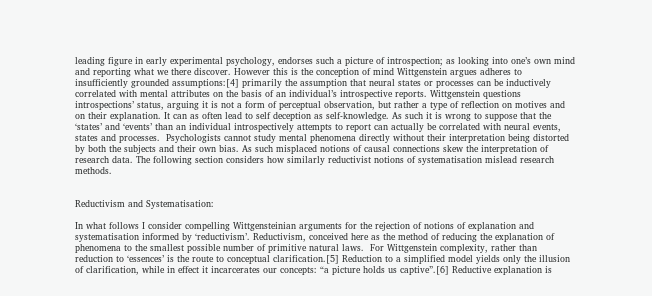leading figure in early experimental psychology, endorses such a picture of introspection; as looking into one’s own mind and reporting what we there discover. However this is the conception of mind Wittgenstein argues adheres to insufficiently grounded assumptions:[4] primarily the assumption that neural states or processes can be inductively correlated with mental attributes on the basis of an individual’s introspective reports. Wittgenstein questions introspections’ status, arguing it is not a form of perceptual observation, but rather a type of reflection on motives and on their explanation. It can as often lead to self deception as self-knowledge. As such it is wrong to suppose that the ‘states’ and ‘events’ than an individual introspectively attempts to report can actually be correlated with neural events, states and processes.  Psychologists cannot study mental phenomena directly without their interpretation being distorted by both the subjects and their own bias. As such misplaced notions of causal connections skew the interpretation of research data. The following section considers how similarly reductivist notions of systematisation mislead research methods.


Reductivism and Systematisation:

In what follows I consider compelling Wittgensteinian arguments for the rejection of notions of explanation and systematisation informed by ‘reductivism’. Reductivism, conceived here as the method of reducing the explanation of phenomena to the smallest possible number of primitive natural laws.  For Wittgenstein complexity, rather than reduction to ‘essences’ is the route to conceptual clarification.[5] Reduction to a simplified model yields only the illusion of clarification, while in effect it incarcerates our concepts: “a picture holds us captive”.[6] Reductive explanation is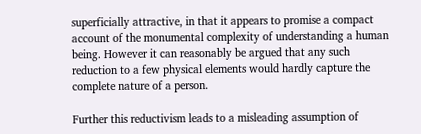superficially attractive, in that it appears to promise a compact account of the monumental complexity of understanding a human being. However it can reasonably be argued that any such reduction to a few physical elements would hardly capture the complete nature of a person.

Further this reductivism leads to a misleading assumption of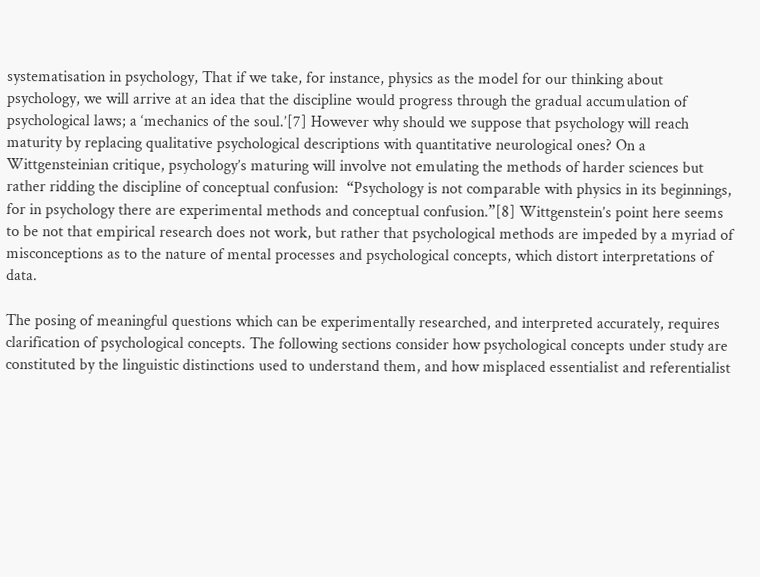systematisation in psychology, That if we take, for instance, physics as the model for our thinking about psychology, we will arrive at an idea that the discipline would progress through the gradual accumulation of psychological laws; a ‘mechanics of the soul.’[7] However why should we suppose that psychology will reach maturity by replacing qualitative psychological descriptions with quantitative neurological ones? On a Wittgensteinian critique, psychology’s maturing will involve not emulating the methods of harder sciences but rather ridding the discipline of conceptual confusion:  “Psychology is not comparable with physics in its beginnings, for in psychology there are experimental methods and conceptual confusion.”[8] Wittgenstein’s point here seems to be not that empirical research does not work, but rather that psychological methods are impeded by a myriad of misconceptions as to the nature of mental processes and psychological concepts, which distort interpretations of data.

The posing of meaningful questions which can be experimentally researched, and interpreted accurately, requires clarification of psychological concepts. The following sections consider how psychological concepts under study are constituted by the linguistic distinctions used to understand them, and how misplaced essentialist and referentialist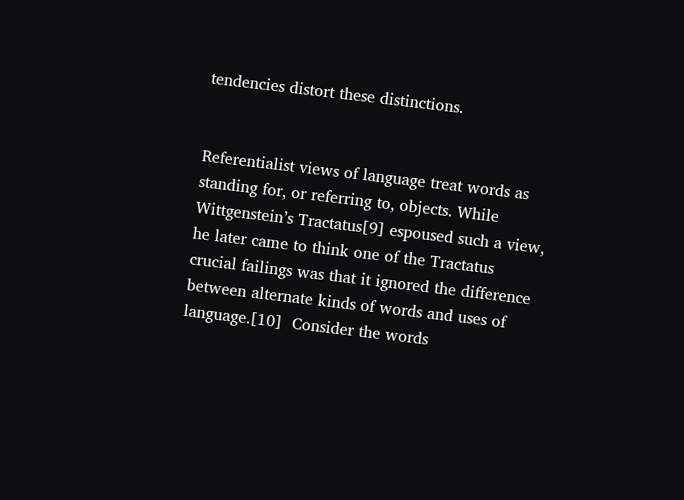tendencies distort these distinctions.


Referentialist views of language treat words as standing for, or referring to, objects. While Wittgenstein’s Tractatus[9] espoused such a view, he later came to think one of the Tractatus crucial failings was that it ignored the difference between alternate kinds of words and uses of language.[10]  Consider the words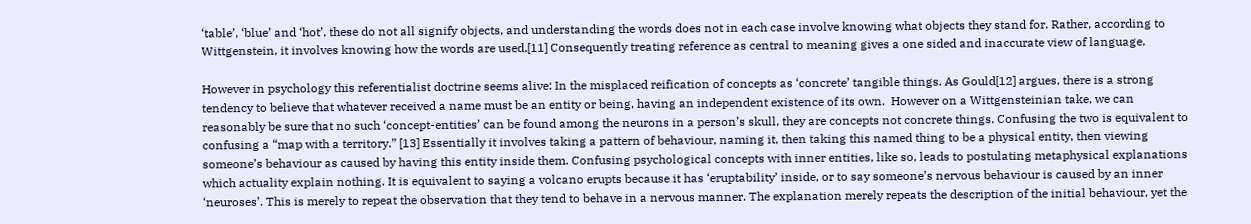‘table’, ‘blue’ and ‘hot’, these do not all signify objects, and understanding the words does not in each case involve knowing what objects they stand for. Rather, according to Wittgenstein, it involves knowing how the words are used.[11] Consequently treating reference as central to meaning gives a one sided and inaccurate view of language.

However in psychology this referentialist doctrine seems alive: In the misplaced reification of concepts as ‘concrete’ tangible things. As Gould[12] argues, there is a strong tendency to believe that whatever received a name must be an entity or being, having an independent existence of its own.  However on a Wittgensteinian take, we can reasonably be sure that no such ‘concept-entities’ can be found among the neurons in a person’s skull, they are concepts not concrete things. Confusing the two is equivalent to confusing a “map with a territory.” [13] Essentially it involves taking a pattern of behaviour, naming it, then taking this named thing to be a physical entity, then viewing someone’s behaviour as caused by having this entity inside them. Confusing psychological concepts with inner entities, like so, leads to postulating metaphysical explanations which actuality explain nothing. It is equivalent to saying a volcano erupts because it has ‘eruptability’ inside, or to say someone’s nervous behaviour is caused by an inner ‘neuroses’. This is merely to repeat the observation that they tend to behave in a nervous manner. The explanation merely repeats the description of the initial behaviour, yet the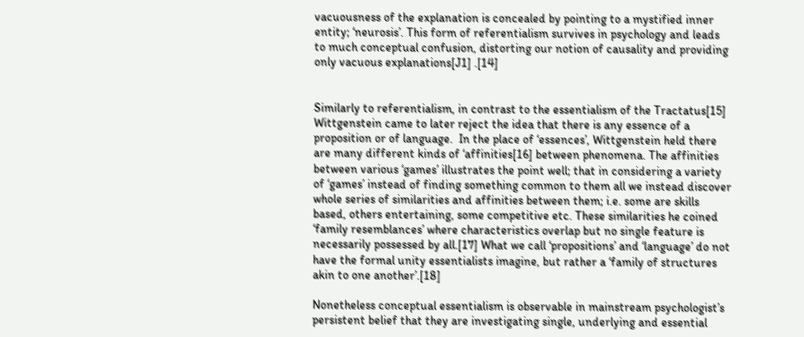vacuousness of the explanation is concealed by pointing to a mystified inner entity; ‘neurosis’. This form of referentialism survives in psychology and leads to much conceptual confusion, distorting our notion of causality and providing only vacuous explanations[J1] .[14]


Similarly to referentialism, in contrast to the essentialism of the Tractatus[15] Wittgenstein came to later reject the idea that there is any essence of a proposition or of language.  In the place of ‘essences’, Wittgenstein held there are many different kinds of ‘affinities[16] between phenomena. The affinities between various ‘games’ illustrates the point well; that in considering a variety of ‘games’ instead of finding something common to them all we instead discover whole series of similarities and affinities between them; i.e. some are skills based, others entertaining, some competitive etc. These similarities he coined ‘family resemblances’ where characteristics overlap but no single feature is necessarily possessed by all.[17] What we call ‘propositions’ and ‘language’ do not have the formal unity essentialists imagine, but rather a ‘family of structures akin to one another’.[18]

Nonetheless conceptual essentialism is observable in mainstream psychologist’s persistent belief that they are investigating single, underlying and essential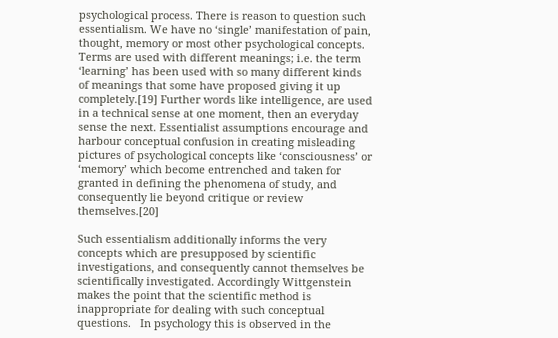psychological process. There is reason to question such essentialism. We have no ‘single’ manifestation of pain, thought, memory or most other psychological concepts.  Terms are used with different meanings; i.e. the term ‘learning’ has been used with so many different kinds of meanings that some have proposed giving it up completely.[19] Further words like intelligence, are used in a technical sense at one moment, then an everyday sense the next. Essentialist assumptions encourage and harbour conceptual confusion in creating misleading pictures of psychological concepts like ‘consciousness’ or ‘memory’ which become entrenched and taken for granted in defining the phenomena of study, and consequently lie beyond critique or review themselves.[20]

Such essentialism additionally informs the very concepts which are presupposed by scientific investigations, and consequently cannot themselves be scientifically investigated. Accordingly Wittgenstein makes the point that the scientific method is inappropriate for dealing with such conceptual questions.   In psychology this is observed in the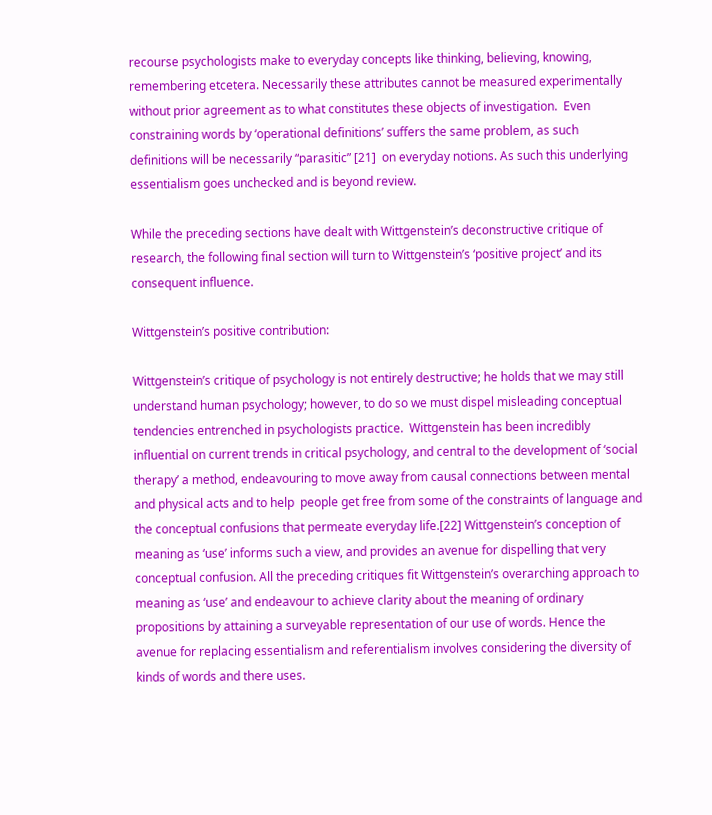recourse psychologists make to everyday concepts like thinking, believing, knowing, remembering etcetera. Necessarily these attributes cannot be measured experimentally without prior agreement as to what constitutes these objects of investigation.  Even constraining words by ‘operational definitions’ suffers the same problem, as such definitions will be necessarily “parasitic” [21]  on everyday notions. As such this underlying essentialism goes unchecked and is beyond review.

While the preceding sections have dealt with Wittgenstein’s deconstructive critique of research, the following final section will turn to Wittgenstein’s ‘positive project’ and its consequent influence.

Wittgenstein’s positive contribution:

Wittgenstein’s critique of psychology is not entirely destructive; he holds that we may still understand human psychology; however, to do so we must dispel misleading conceptual tendencies entrenched in psychologists practice.  Wittgenstein has been incredibly influential on current trends in critical psychology, and central to the development of ‘social therapy’ a method, endeavouring to move away from causal connections between mental and physical acts and to help  people get free from some of the constraints of language and the conceptual confusions that permeate everyday life.[22] Wittgenstein’s conception of meaning as ‘use’ informs such a view, and provides an avenue for dispelling that very conceptual confusion. All the preceding critiques fit Wittgenstein’s overarching approach to meaning as ‘use’ and endeavour to achieve clarity about the meaning of ordinary propositions by attaining a surveyable representation of our use of words. Hence the avenue for replacing essentialism and referentialism involves considering the diversity of kinds of words and there uses.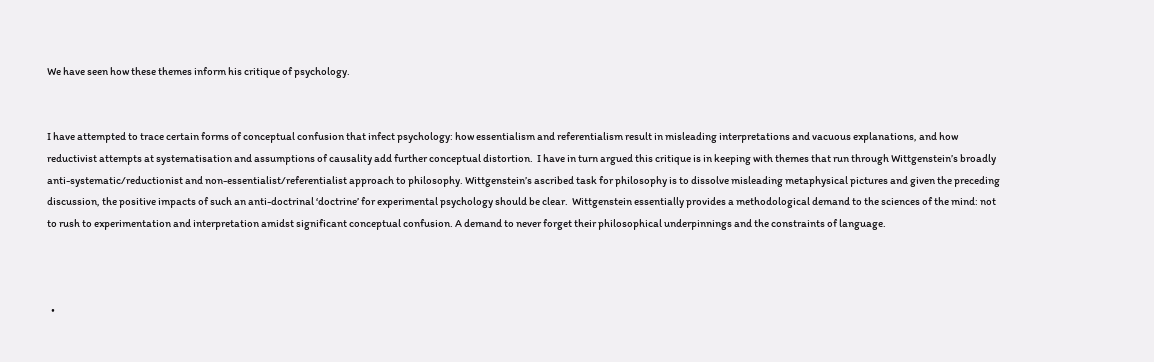We have seen how these themes inform his critique of psychology.


I have attempted to trace certain forms of conceptual confusion that infect psychology: how essentialism and referentialism result in misleading interpretations and vacuous explanations, and how reductivist attempts at systematisation and assumptions of causality add further conceptual distortion.  I have in turn argued this critique is in keeping with themes that run through Wittgenstein’s broadly anti-systematic/reductionist and non-essentialist/referentialist approach to philosophy. Wittgenstein’s ascribed task for philosophy is to dissolve misleading metaphysical pictures and given the preceding discussion, the positive impacts of such an anti-doctrinal ‘doctrine’ for experimental psychology should be clear.  Wittgenstein essentially provides a methodological demand to the sciences of the mind: not to rush to experimentation and interpretation amidst significant conceptual confusion. A demand to never forget their philosophical underpinnings and the constraints of language.



  •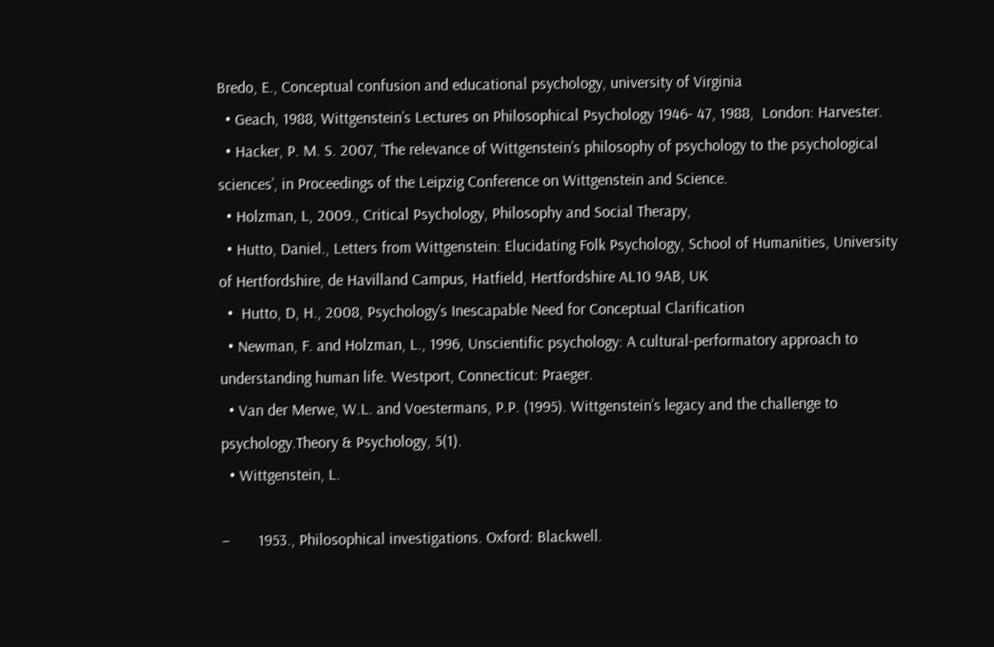Bredo, E., Conceptual confusion and educational psychology, university of Virginia
  • Geach, 1988, Wittgenstein’s Lectures on Philosophical Psychology 1946- 47, 1988,  London: Harvester.
  • Hacker, P. M. S. 2007, ‘The relevance of Wittgenstein’s philosophy of psychology to the psychological sciences’, in Proceedings of the Leipzig Conference on Wittgenstein and Science.
  • Holzman, L, 2009., Critical Psychology, Philosophy and Social Therapy,
  • Hutto, Daniel., Letters from Wittgenstein: Elucidating Folk Psychology, School of Humanities, University of Hertfordshire, de Havilland Campus, Hatfield, Hertfordshire AL10 9AB, UK
  •  Hutto, D, H., 2008, Psychology’s Inescapable Need for Conceptual Clarification
  • Newman, F. and Holzman, L., 1996, Unscientific psychology: A cultural-performatory approach to understanding human life. Westport, Connecticut: Praeger.
  • Van der Merwe, W.L. and Voestermans, P.P. (1995). Wittgenstein’s legacy and the challenge to psychology.Theory & Psychology, 5(1).
  • Wittgenstein, L.

–       1953., Philosophical investigations. Oxford: Blackwell.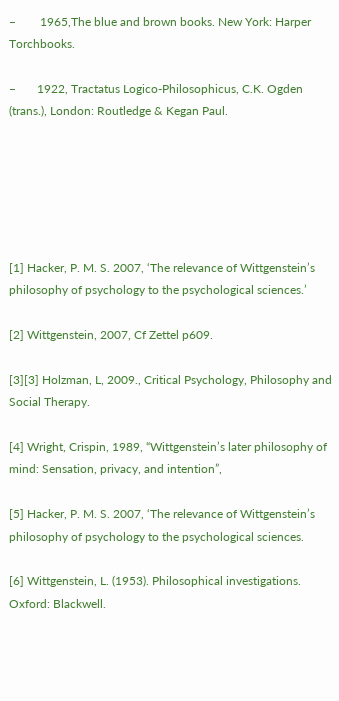–        1965,The blue and brown books. New York: Harper Torchbooks.

–       1922, Tractatus Logico-Philosophicus, C.K. Ogden (trans.), London: Routledge & Kegan Paul.






[1] Hacker, P. M. S. 2007, ‘The relevance of Wittgenstein’s philosophy of psychology to the psychological sciences.’

[2] Wittgenstein, 2007, Cf Zettel p609.

[3][3] Holzman, L, 2009., Critical Psychology, Philosophy and Social Therapy.

[4] Wright, Crispin, 1989, “Wittgenstein’s later philosophy of mind: Sensation, privacy, and intention”,

[5] Hacker, P. M. S. 2007, ‘The relevance of Wittgenstein’s philosophy of psychology to the psychological sciences.

[6] Wittgenstein, L. (1953). Philosophical investigations. Oxford: Blackwell.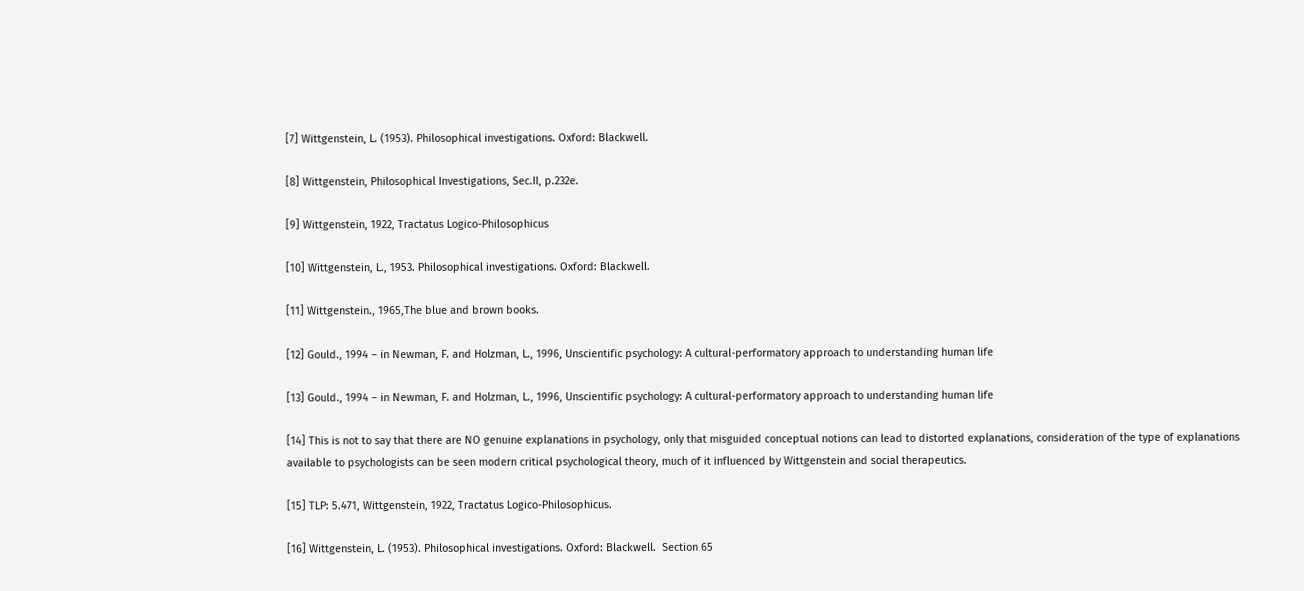[7] Wittgenstein, L. (1953). Philosophical investigations. Oxford: Blackwell.

[8] Wittgenstein, Philosophical Investigations, Sec.II, p.232e.

[9] Wittgenstein, 1922, Tractatus Logico-Philosophicus

[10] Wittgenstein, L., 1953. Philosophical investigations. Oxford: Blackwell.

[11] Wittgenstein., 1965,The blue and brown books.

[12] Gould., 1994 – in Newman, F. and Holzman, L., 1996, Unscientific psychology: A cultural-performatory approach to understanding human life

[13] Gould., 1994 – in Newman, F. and Holzman, L., 1996, Unscientific psychology: A cultural-performatory approach to understanding human life

[14] This is not to say that there are NO genuine explanations in psychology, only that misguided conceptual notions can lead to distorted explanations, consideration of the type of explanations available to psychologists can be seen modern critical psychological theory, much of it influenced by Wittgenstein and social therapeutics.

[15] TLP: 5.471, Wittgenstein, 1922, Tractatus Logico-Philosophicus.

[16] Wittgenstein, L. (1953). Philosophical investigations. Oxford: Blackwell.  Section 65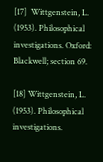[17]  Wittgenstein, L. (1953). Philosophical investigations. Oxford: Blackwell; section 69.

[18] Wittgenstein, L. (1953). Philosophical investigations.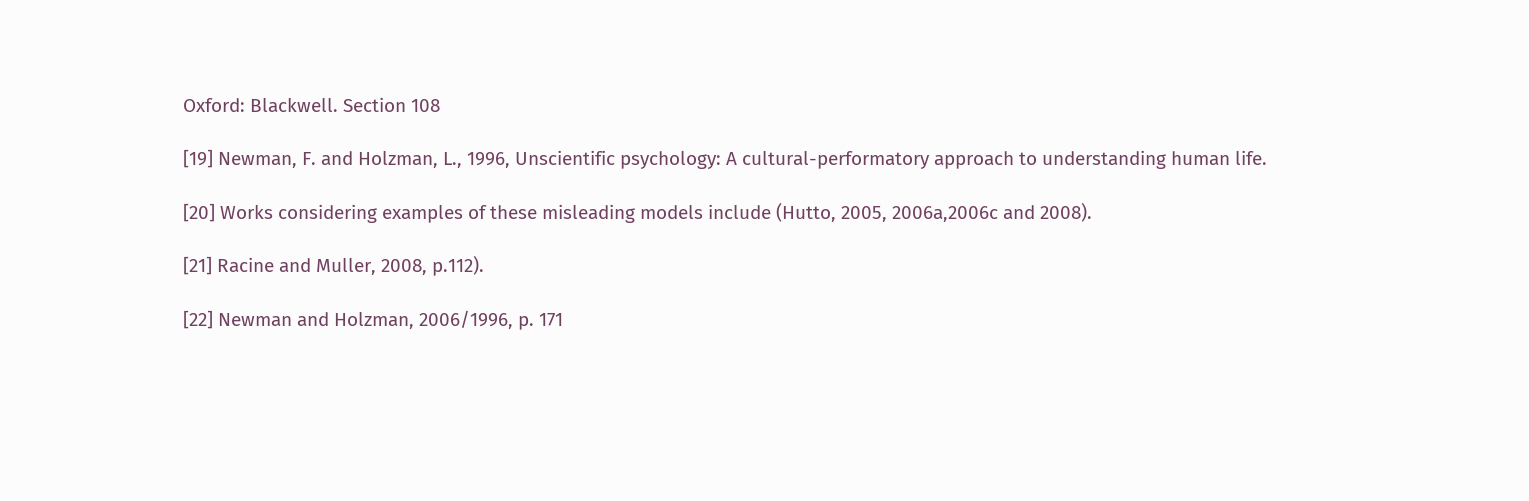Oxford: Blackwell. Section 108

[19] Newman, F. and Holzman, L., 1996, Unscientific psychology: A cultural-performatory approach to understanding human life.

[20] Works considering examples of these misleading models include (Hutto, 2005, 2006a,2006c and 2008).

[21] Racine and Muller, 2008, p.112).

[22] Newman and Holzman, 2006/1996, p. 171